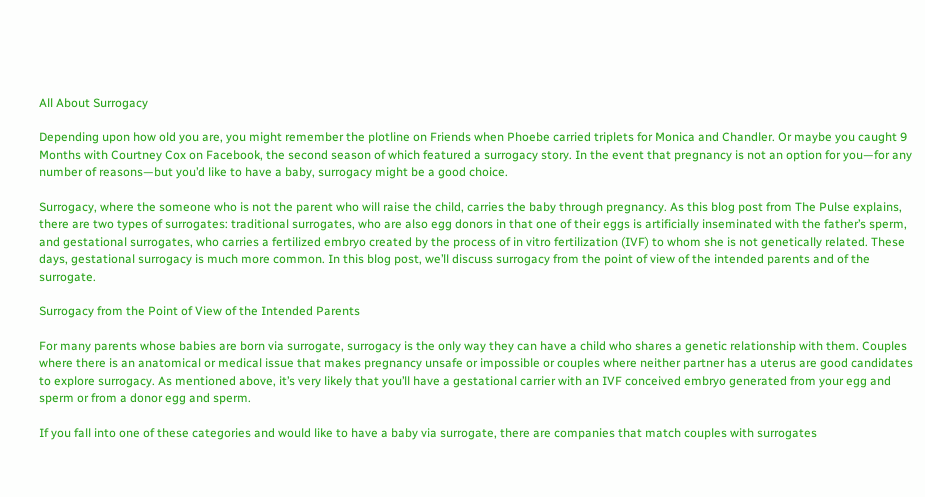All About Surrogacy

Depending upon how old you are, you might remember the plotline on Friends when Phoebe carried triplets for Monica and Chandler. Or maybe you caught 9 Months with Courtney Cox on Facebook, the second season of which featured a surrogacy story. In the event that pregnancy is not an option for you—for any number of reasons—but you’d like to have a baby, surrogacy might be a good choice.

Surrogacy, where the someone who is not the parent who will raise the child, carries the baby through pregnancy. As this blog post from The Pulse explains, there are two types of surrogates: traditional surrogates, who are also egg donors in that one of their eggs is artificially inseminated with the father’s sperm, and gestational surrogates, who carries a fertilized embryo created by the process of in vitro fertilization (IVF) to whom she is not genetically related. These days, gestational surrogacy is much more common. In this blog post, we’ll discuss surrogacy from the point of view of the intended parents and of the surrogate.

Surrogacy from the Point of View of the Intended Parents

For many parents whose babies are born via surrogate, surrogacy is the only way they can have a child who shares a genetic relationship with them. Couples where there is an anatomical or medical issue that makes pregnancy unsafe or impossible or couples where neither partner has a uterus are good candidates to explore surrogacy. As mentioned above, it’s very likely that you’ll have a gestational carrier with an IVF conceived embryo generated from your egg and sperm or from a donor egg and sperm.

If you fall into one of these categories and would like to have a baby via surrogate, there are companies that match couples with surrogates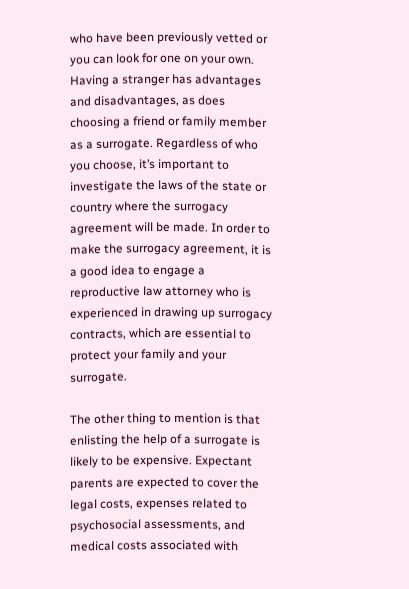who have been previously vetted or you can look for one on your own. Having a stranger has advantages and disadvantages, as does choosing a friend or family member as a surrogate. Regardless of who you choose, it’s important to investigate the laws of the state or country where the surrogacy agreement will be made. In order to make the surrogacy agreement, it is a good idea to engage a reproductive law attorney who is experienced in drawing up surrogacy contracts, which are essential to protect your family and your surrogate.

The other thing to mention is that enlisting the help of a surrogate is likely to be expensive. Expectant parents are expected to cover the legal costs, expenses related to psychosocial assessments, and medical costs associated with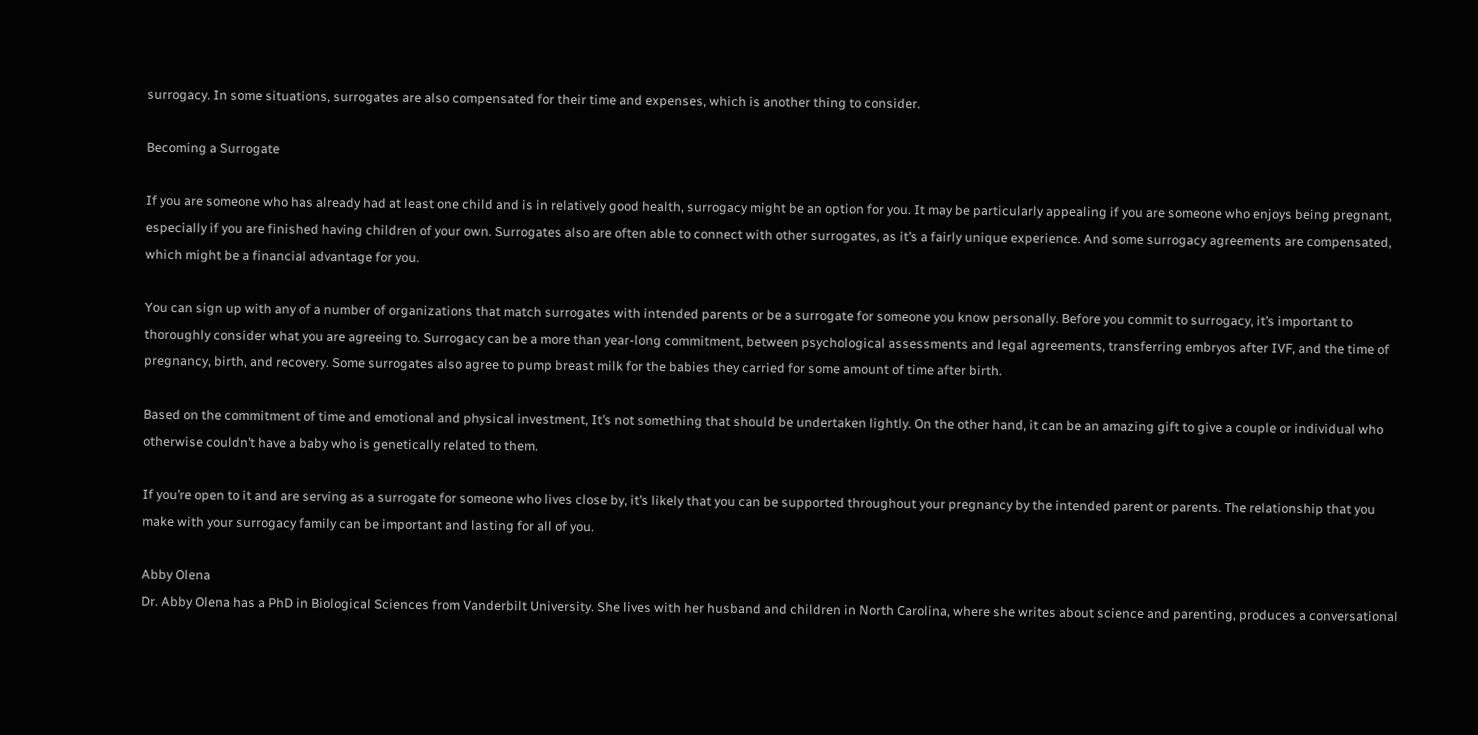surrogacy. In some situations, surrogates are also compensated for their time and expenses, which is another thing to consider.

Becoming a Surrogate

If you are someone who has already had at least one child and is in relatively good health, surrogacy might be an option for you. It may be particularly appealing if you are someone who enjoys being pregnant, especially if you are finished having children of your own. Surrogates also are often able to connect with other surrogates, as it’s a fairly unique experience. And some surrogacy agreements are compensated, which might be a financial advantage for you.

You can sign up with any of a number of organizations that match surrogates with intended parents or be a surrogate for someone you know personally. Before you commit to surrogacy, it’s important to thoroughly consider what you are agreeing to. Surrogacy can be a more than year-long commitment, between psychological assessments and legal agreements, transferring embryos after IVF, and the time of pregnancy, birth, and recovery. Some surrogates also agree to pump breast milk for the babies they carried for some amount of time after birth.

Based on the commitment of time and emotional and physical investment, It’s not something that should be undertaken lightly. On the other hand, it can be an amazing gift to give a couple or individual who otherwise couldn’t have a baby who is genetically related to them.

If you’re open to it and are serving as a surrogate for someone who lives close by, it’s likely that you can be supported throughout your pregnancy by the intended parent or parents. The relationship that you make with your surrogacy family can be important and lasting for all of you.

Abby Olena
Dr. Abby Olena has a PhD in Biological Sciences from Vanderbilt University. She lives with her husband and children in North Carolina, where she writes about science and parenting, produces a conversational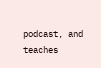podcast, and teaches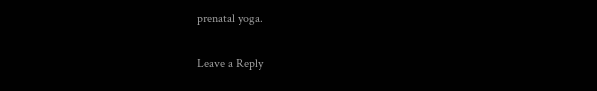prenatal yoga.

Leave a Reply